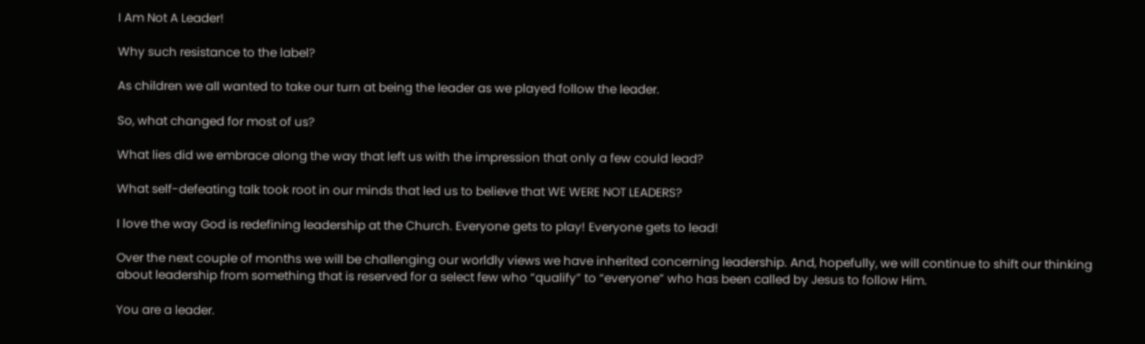I Am Not A Leader!

Why such resistance to the label?

As children we all wanted to take our turn at being the leader as we played follow the leader.

So, what changed for most of us?

What lies did we embrace along the way that left us with the impression that only a few could lead?

What self-defeating talk took root in our minds that led us to believe that WE WERE NOT LEADERS?

I love the way God is redefining leadership at the Church. Everyone gets to play! Everyone gets to lead!

Over the next couple of months we will be challenging our worldly views we have inherited concerning leadership. And, hopefully, we will continue to shift our thinking about leadership from something that is reserved for a select few who “qualify” to “everyone” who has been called by Jesus to follow Him.

You are a leader.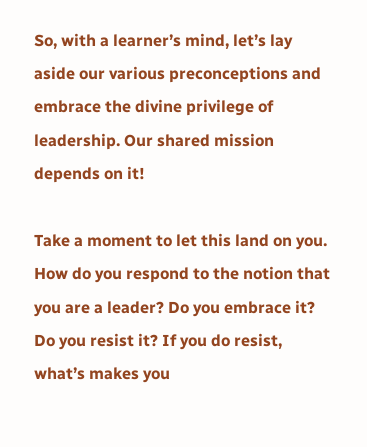So, with a learner’s mind, let’s lay aside our various preconceptions and embrace the divine privilege of leadership. Our shared mission depends on it!

Take a moment to let this land on you. How do you respond to the notion that you are a leader? Do you embrace it? Do you resist it? If you do resist, what’s makes you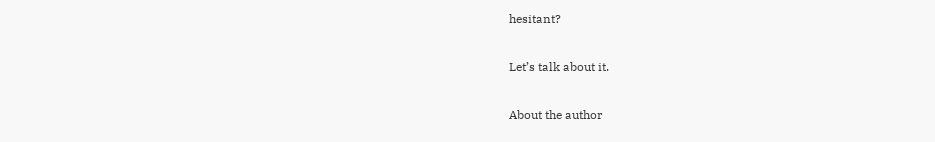hesitant?

Let’s talk about it.

About the author